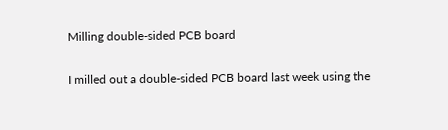Milling double-sided PCB board

I milled out a double-sided PCB board last week using the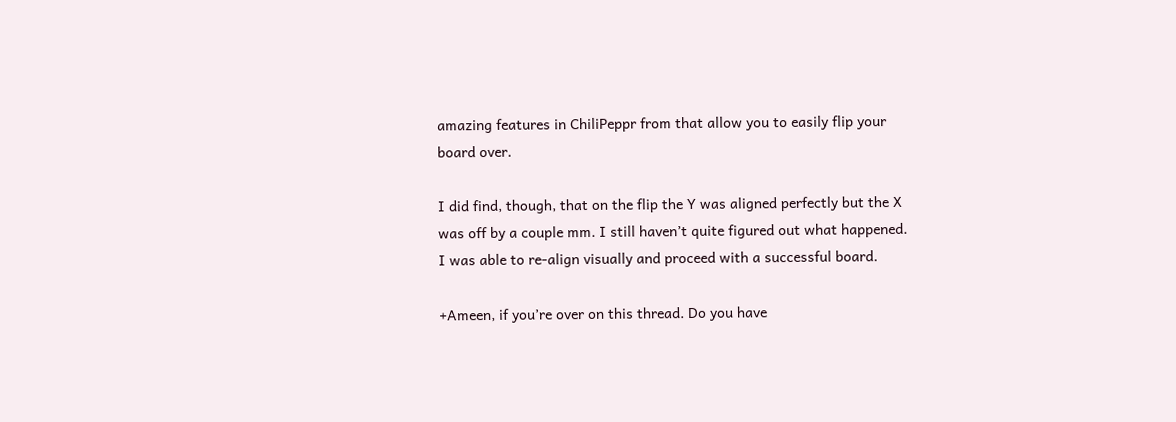amazing features in ChiliPeppr from that allow you to easily flip your board over.

I did find, though, that on the flip the Y was aligned perfectly but the X was off by a couple mm. I still haven’t quite figured out what happened. I was able to re-align visually and proceed with a successful board.

+Ameen, if you’re over on this thread. Do you have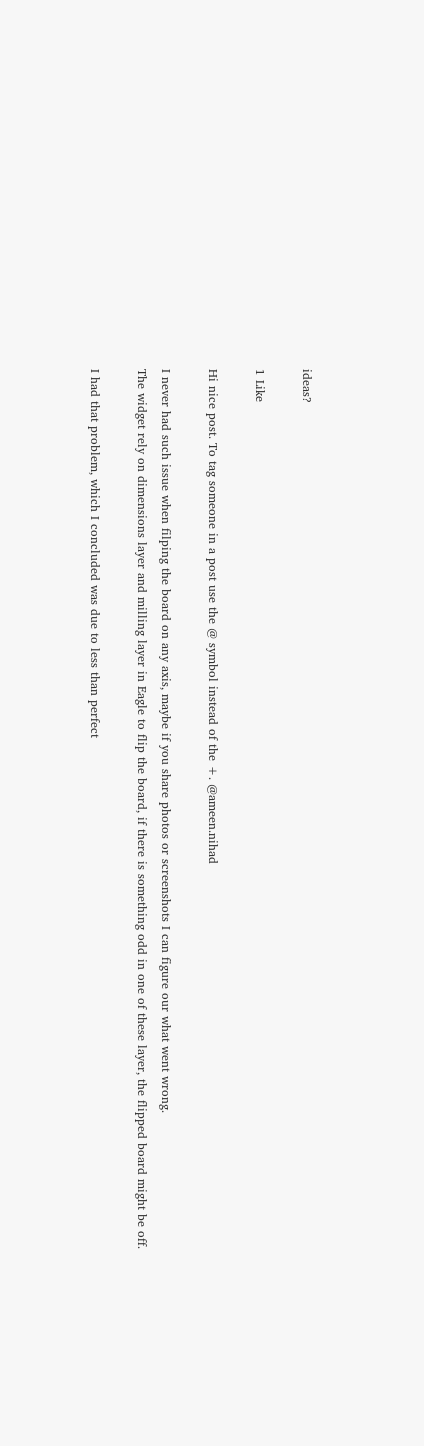ideas?

1 Like

Hi nice post. To tag someone in a post use the @ symbol instead of the +. @ameen.nihad

I never had such issue when filping the board on any axis, maybe if you share photos or screenshots I can figure our what went wrong.
The widget rely on dimensions layer and milling layer in Eagle to flip the board, if there is something odd in one of these layer, the flipped board might be off.

I had that problem, which I concluded was due to less than perfect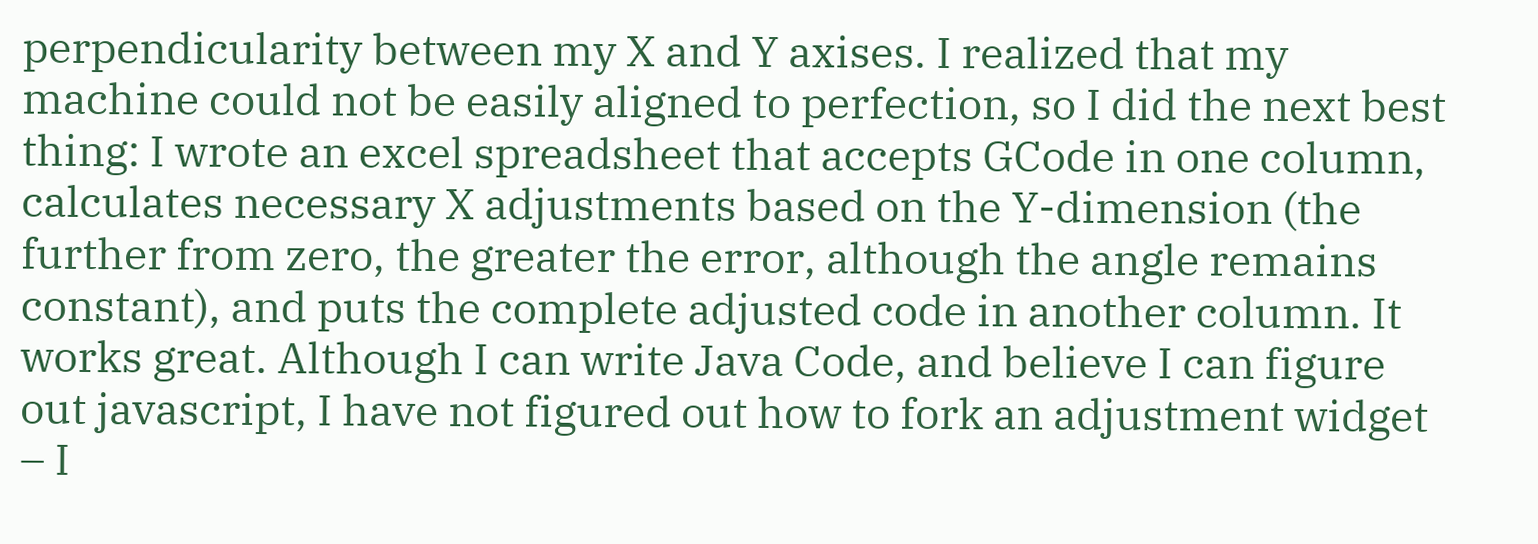perpendicularity between my X and Y axises. I realized that my machine could not be easily aligned to perfection, so I did the next best thing: I wrote an excel spreadsheet that accepts GCode in one column, calculates necessary X adjustments based on the Y-dimension (the further from zero, the greater the error, although the angle remains constant), and puts the complete adjusted code in another column. It works great. Although I can write Java Code, and believe I can figure out javascript, I have not figured out how to fork an adjustment widget – I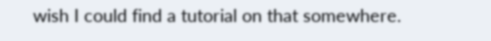wish I could find a tutorial on that somewhere.